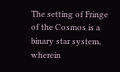The setting of Fringe of the Cosmos is a binary star system, wherein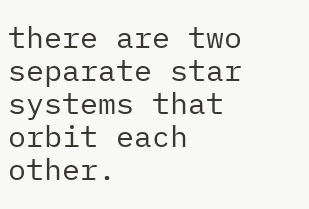there are two separate star systems that orbit each other.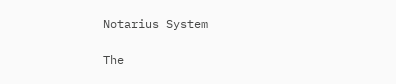Notarius System

The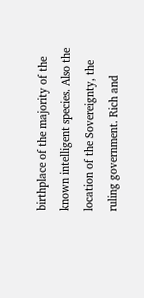birthplace of the majority of the known intelligent species. Also the location of the Sovereignty, the ruling government. Rich and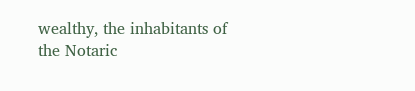wealthy, the inhabitants of the Notaric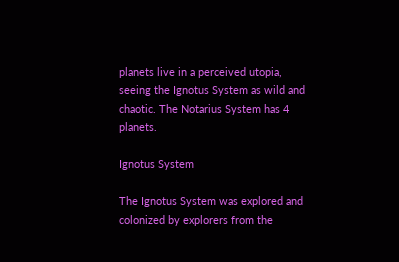planets live in a perceived utopia, seeing the Ignotus System as wild and chaotic. The Notarius System has 4 planets.

Ignotus System

The Ignotus System was explored and colonized by explorers from the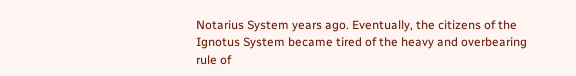Notarius System years ago. Eventually, the citizens of the Ignotus System became tired of the heavy and overbearing rule of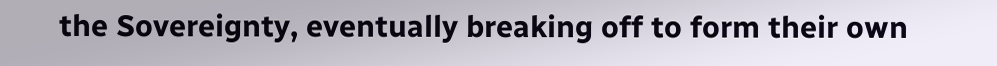the Sovereignty, eventually breaking off to form their own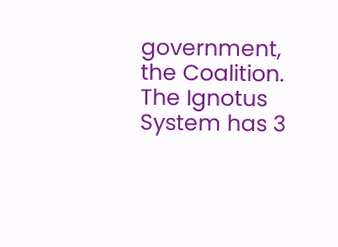government, the Coalition. The Ignotus System has 3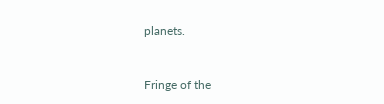planets.


Fringe of the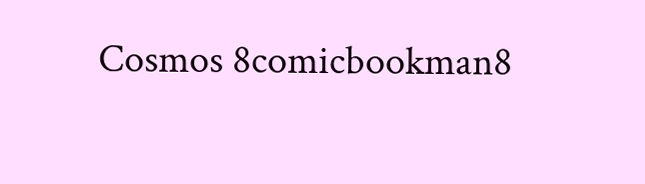Cosmos 8comicbookman8